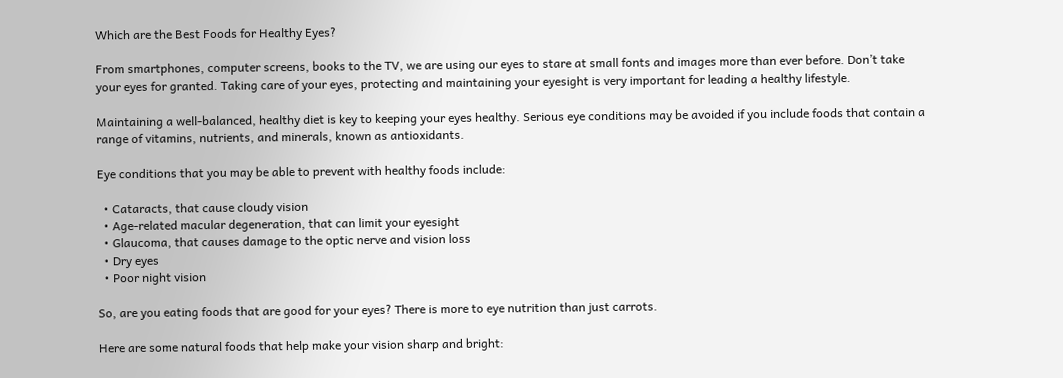Which are the Best Foods for Healthy Eyes?

From smartphones, computer screens, books to the TV, we are using our eyes to stare at small fonts and images more than ever before. Don’t take your eyes for granted. Taking care of your eyes, protecting and maintaining your eyesight is very important for leading a healthy lifestyle.

Maintaining a well-balanced, healthy diet is key to keeping your eyes healthy. Serious eye conditions may be avoided if you include foods that contain a range of vitamins, nutrients, and minerals, known as antioxidants.

Eye conditions that you may be able to prevent with healthy foods include:

  • Cataracts, that cause cloudy vision
  • Age-related macular degeneration, that can limit your eyesight
  • Glaucoma, that causes damage to the optic nerve and vision loss
  • Dry eyes
  • Poor night vision

So, are you eating foods that are good for your eyes? There is more to eye nutrition than just carrots.

Here are some natural foods that help make your vision sharp and bright: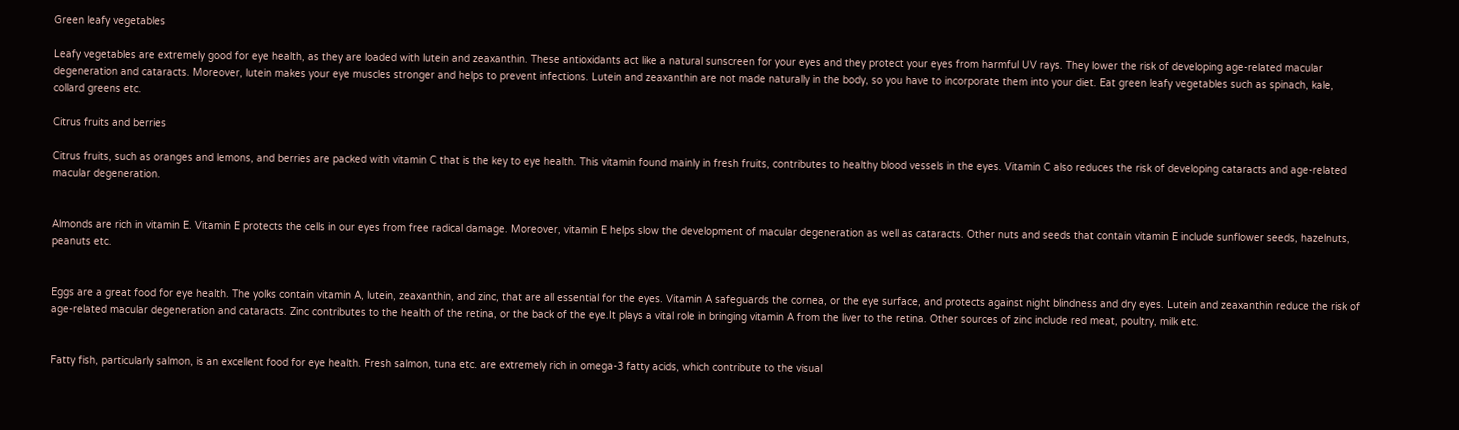Green leafy vegetables

Leafy vegetables are extremely good for eye health, as they are loaded with lutein and zeaxanthin. These antioxidants act like a natural sunscreen for your eyes and they protect your eyes from harmful UV rays. They lower the risk of developing age-related macular degeneration and cataracts. Moreover, lutein makes your eye muscles stronger and helps to prevent infections. Lutein and zeaxanthin are not made naturally in the body, so you have to incorporate them into your diet. Eat green leafy vegetables such as spinach, kale, collard greens etc.

Citrus fruits and berries

Citrus fruits, such as oranges and lemons, and berries are packed with vitamin C that is the key to eye health. This vitamin found mainly in fresh fruits, contributes to healthy blood vessels in the eyes. Vitamin C also reduces the risk of developing cataracts and age-related macular degeneration.


Almonds are rich in vitamin E. Vitamin E protects the cells in our eyes from free radical damage. Moreover, vitamin E helps slow the development of macular degeneration as well as cataracts. Other nuts and seeds that contain vitamin E include sunflower seeds, hazelnuts, peanuts etc.


Eggs are a great food for eye health. The yolks contain vitamin A, lutein, zeaxanthin, and zinc, that are all essential for the eyes. Vitamin A safeguards the cornea, or the eye surface, and protects against night blindness and dry eyes. Lutein and zeaxanthin reduce the risk of age-related macular degeneration and cataracts. Zinc contributes to the health of the retina, or the back of the eye.It plays a vital role in bringing vitamin A from the liver to the retina. Other sources of zinc include red meat, poultry, milk etc.


Fatty fish, particularly salmon, is an excellent food for eye health. Fresh salmon, tuna etc. are extremely rich in omega-3 fatty acids, which contribute to the visual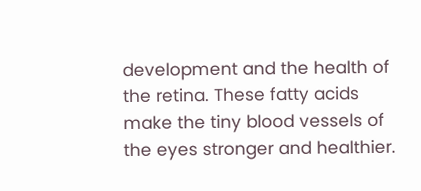development and the health of the retina. These fatty acids make the tiny blood vessels of the eyes stronger and healthier.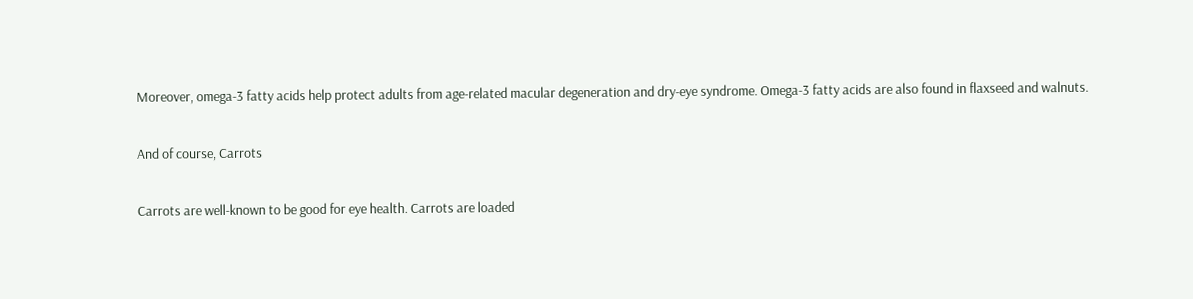Moreover, omega-3 fatty acids help protect adults from age-related macular degeneration and dry-eye syndrome. Omega-3 fatty acids are also found in flaxseed and walnuts.

And of course, Carrots

Carrots are well-known to be good for eye health. Carrots are loaded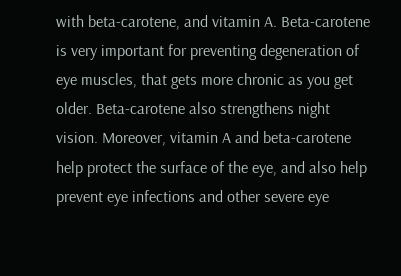with beta-carotene, and vitamin A. Beta-carotene is very important for preventing degeneration of eye muscles, that gets more chronic as you get older. Beta-carotene also strengthens night vision. Moreover, vitamin A and beta-carotene help protect the surface of the eye, and also help prevent eye infections and other severe eye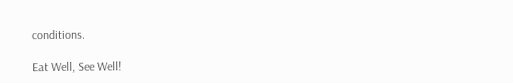conditions.

Eat Well, See Well!